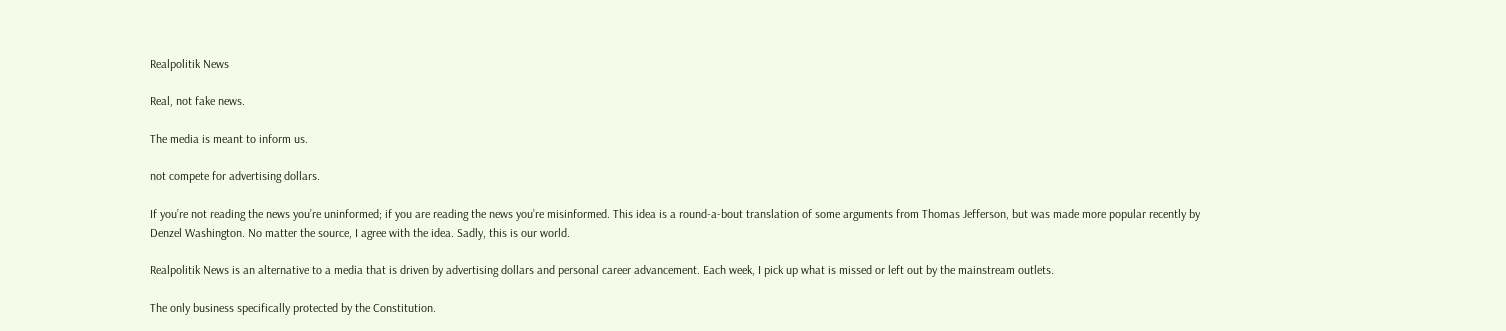Realpolitik News

Real, not fake news.

The media is meant to inform us.

not compete for advertising dollars.

If you’re not reading the news you’re uninformed; if you are reading the news you’re misinformed. This idea is a round-a-bout translation of some arguments from Thomas Jefferson, but was made more popular recently by Denzel Washington. No matter the source, I agree with the idea. Sadly, this is our world.

Realpolitik News is an alternative to a media that is driven by advertising dollars and personal career advancement. Each week, I pick up what is missed or left out by the mainstream outlets.

The only business specifically protected by the Constitution.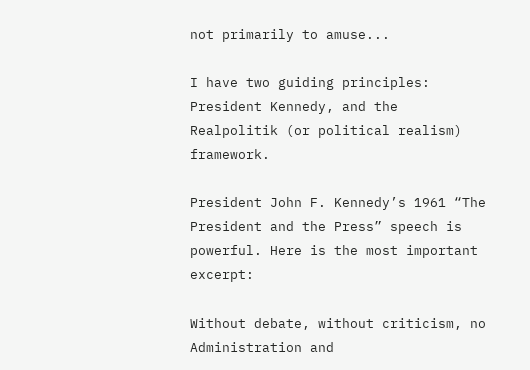not primarily to amuse...

I have two guiding principles: President Kennedy, and the Realpolitik (or political realism) framework.

President John F. Kennedy’s 1961 “The President and the Press” speech is powerful. Here is the most important excerpt:

Without debate, without criticism, no Administration and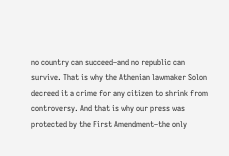no country can succeed–and no republic can survive. That is why the Athenian lawmaker Solon decreed it a crime for any citizen to shrink from controversy. And that is why our press was protected by the First Amendment–the only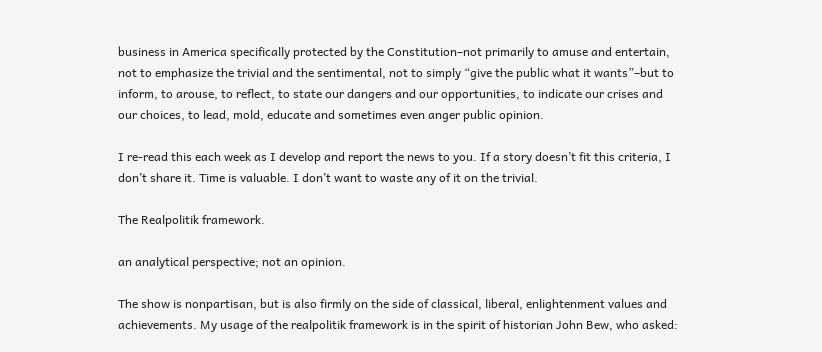business in America specifically protected by the Constitution–not primarily to amuse and entertain, not to emphasize the trivial and the sentimental, not to simply “give the public what it wants”–but to inform, to arouse, to reflect, to state our dangers and our opportunities, to indicate our crises and our choices, to lead, mold, educate and sometimes even anger public opinion.

I re-read this each week as I develop and report the news to you. If a story doesn’t fit this criteria, I don’t share it. Time is valuable. I don’t want to waste any of it on the trivial.

The Realpolitik framework.

an analytical perspective; not an opinion.

The show is nonpartisan, but is also firmly on the side of classical, liberal, enlightenment values and achievements. My usage of the realpolitik framework is in the spirit of historian John Bew, who asked: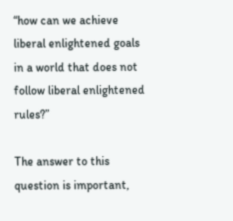“how can we achieve liberal enlightened goals in a world that does not follow liberal enlightened rules?”

The answer to this question is important,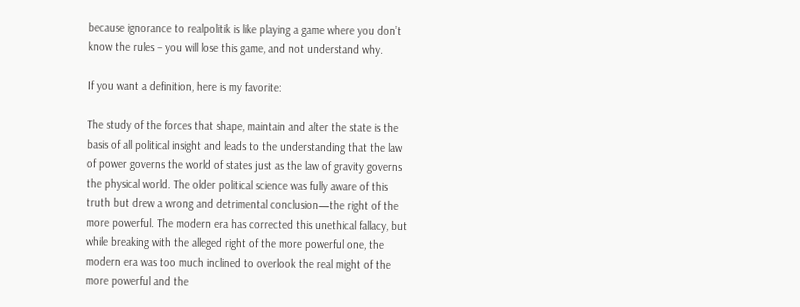because ignorance to realpolitik is like playing a game where you don’t know the rules – you will lose this game, and not understand why.

If you want a definition, here is my favorite:

The study of the forces that shape, maintain and alter the state is the basis of all political insight and leads to the understanding that the law of power governs the world of states just as the law of gravity governs the physical world. The older political science was fully aware of this truth but drew a wrong and detrimental conclusion—the right of the more powerful. The modern era has corrected this unethical fallacy, but while breaking with the alleged right of the more powerful one, the modern era was too much inclined to overlook the real might of the more powerful and the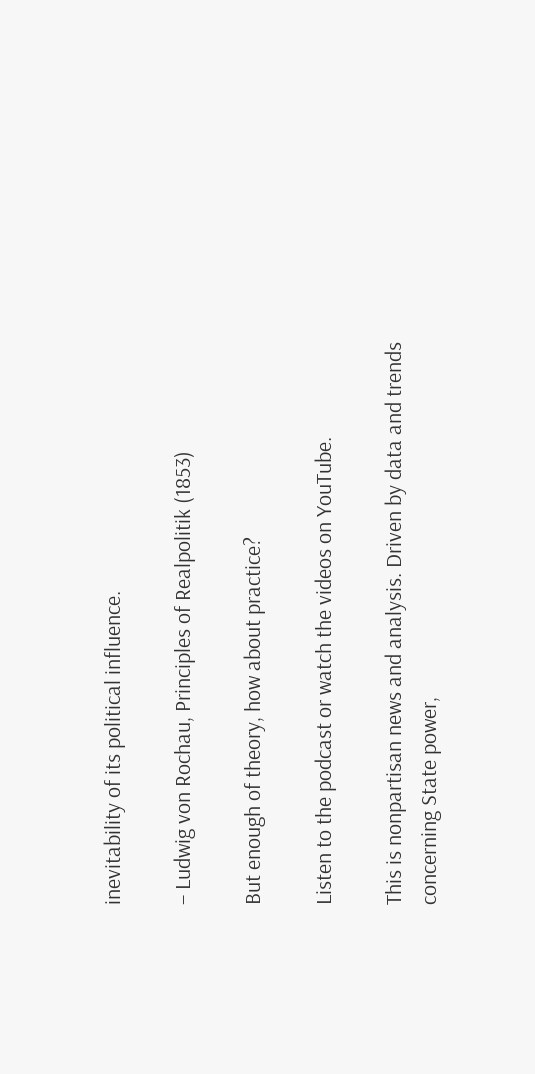inevitability of its political influence.

– Ludwig von Rochau, Principles of Realpolitik (1853)

But enough of theory, how about practice?

Listen to the podcast or watch the videos on YouTube.

This is nonpartisan news and analysis. Driven by data and trends concerning State power,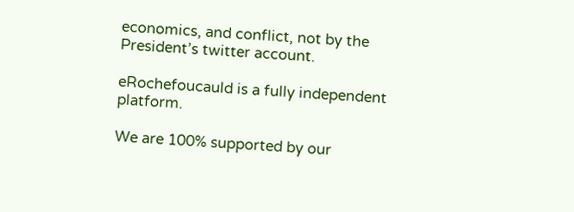economics, and conflict, not by the President’s twitter account.

eRochefoucauld is a fully independent platform.

We are 100% supported by our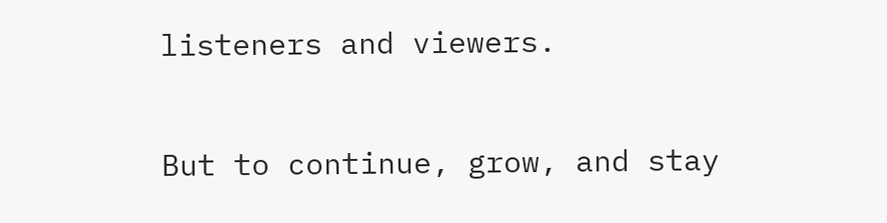listeners and viewers.

But to continue, grow, and stay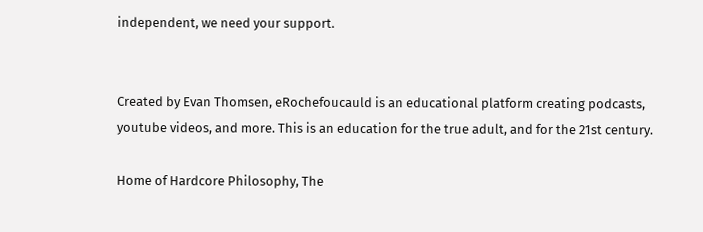independent, we need your support.


Created by Evan Thomsen, eRochefoucauld is an educational platform creating podcasts, youtube videos, and more. This is an education for the true adult, and for the 21st century.

Home of Hardcore Philosophy, The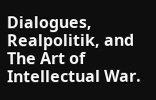Dialogues, Realpolitik, and The Art of Intellectual War.